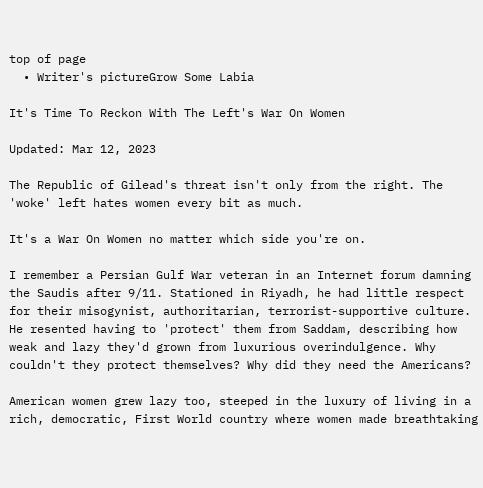top of page
  • Writer's pictureGrow Some Labia

It's Time To Reckon With The Left's War On Women

Updated: Mar 12, 2023

The Republic of Gilead's threat isn't only from the right. The 'woke' left hates women every bit as much.

It's a War On Women no matter which side you're on.

I remember a Persian Gulf War veteran in an Internet forum damning the Saudis after 9/11. Stationed in Riyadh, he had little respect for their misogynist, authoritarian, terrorist-supportive culture. He resented having to 'protect' them from Saddam, describing how weak and lazy they'd grown from luxurious overindulgence. Why couldn't they protect themselves? Why did they need the Americans?

American women grew lazy too, steeped in the luxury of living in a rich, democratic, First World country where women made breathtaking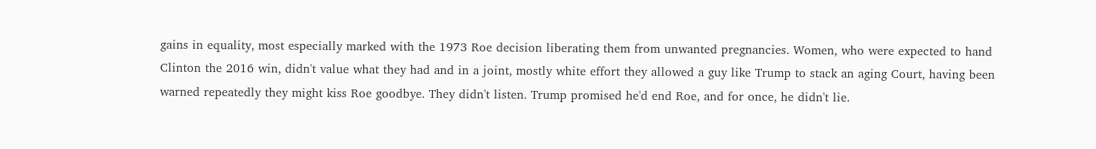gains in equality, most especially marked with the 1973 Roe decision liberating them from unwanted pregnancies. Women, who were expected to hand Clinton the 2016 win, didn't value what they had and in a joint, mostly white effort they allowed a guy like Trump to stack an aging Court, having been warned repeatedly they might kiss Roe goodbye. They didn't listen. Trump promised he'd end Roe, and for once, he didn't lie.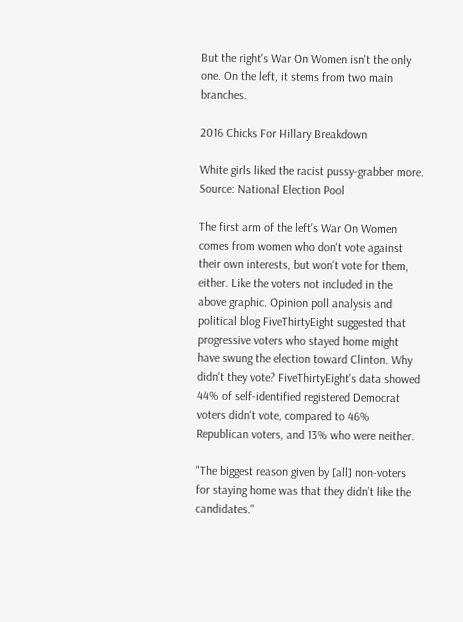But the right's War On Women isn't the only one. On the left, it stems from two main branches.

2016 Chicks For Hillary Breakdown

White girls liked the racist pussy-grabber more. Source: National Election Pool

The first arm of the left's War On Women comes from women who don't vote against their own interests, but won't vote for them, either. Like the voters not included in the above graphic. Opinion poll analysis and political blog FiveThirtyEight suggested that progressive voters who stayed home might have swung the election toward Clinton. Why didn't they vote? FiveThirtyEight's data showed 44% of self-identified registered Democrat voters didn't vote, compared to 46% Republican voters, and 13% who were neither.

"The biggest reason given by [all] non-voters for staying home was that they didn’t like the candidates."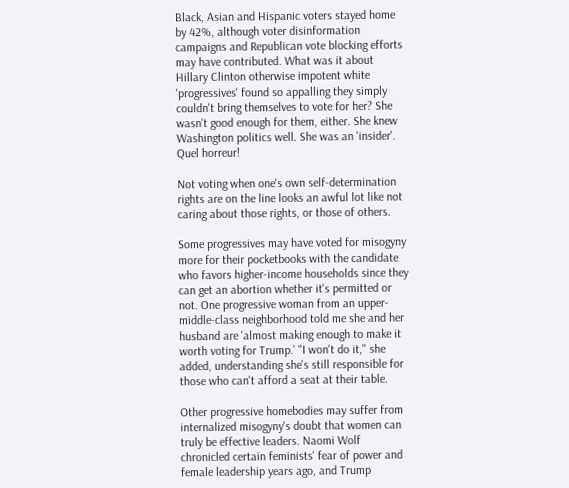Black, Asian and Hispanic voters stayed home by 42%, although voter disinformation campaigns and Republican vote blocking efforts may have contributed. What was it about Hillary Clinton otherwise impotent white 'progressives' found so appalling they simply couldn't bring themselves to vote for her? She wasn't good enough for them, either. She knew Washington politics well. She was an 'insider'. Quel horreur!

Not voting when one's own self-determination rights are on the line looks an awful lot like not caring about those rights, or those of others.

Some progressives may have voted for misogyny more for their pocketbooks with the candidate who favors higher-income households since they can get an abortion whether it's permitted or not. One progressive woman from an upper-middle-class neighborhood told me she and her husband are 'almost making enough to make it worth voting for Trump.' "I won't do it," she added, understanding she's still responsible for those who can't afford a seat at their table.

Other progressive homebodies may suffer from internalized misogyny's doubt that women can truly be effective leaders. Naomi Wolf chronicled certain feminists' fear of power and female leadership years ago, and Trump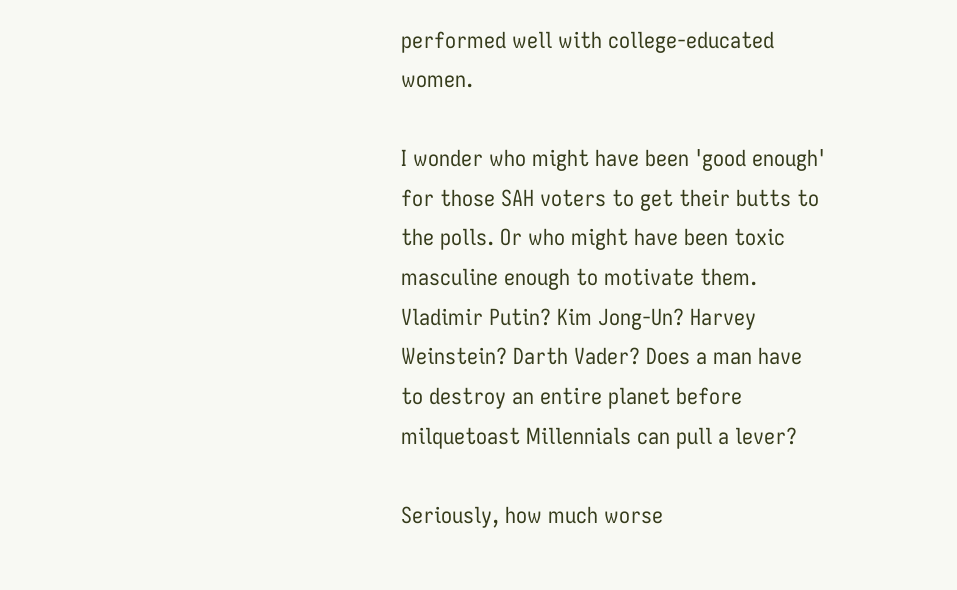performed well with college-educated women.

I wonder who might have been 'good enough' for those SAH voters to get their butts to the polls. Or who might have been toxic masculine enough to motivate them. Vladimir Putin? Kim Jong-Un? Harvey Weinstein? Darth Vader? Does a man have to destroy an entire planet before milquetoast Millennials can pull a lever?

Seriously, how much worse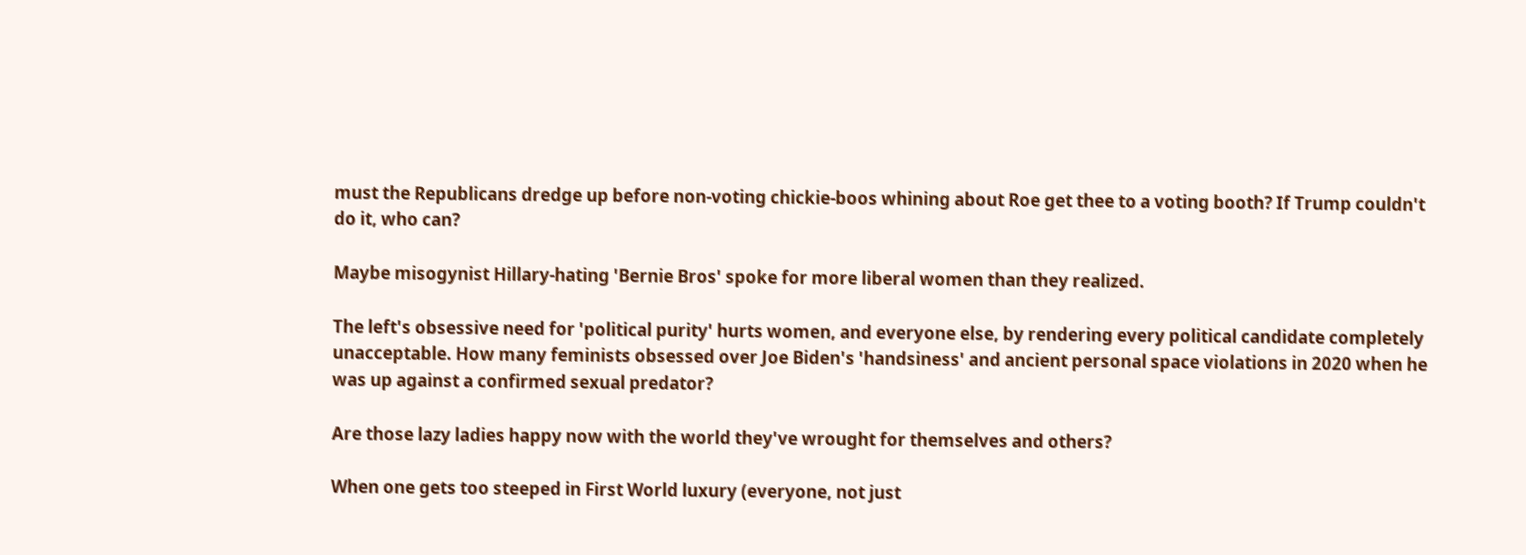must the Republicans dredge up before non-voting chickie-boos whining about Roe get thee to a voting booth? If Trump couldn't do it, who can?

Maybe misogynist Hillary-hating 'Bernie Bros' spoke for more liberal women than they realized.

The left's obsessive need for 'political purity' hurts women, and everyone else, by rendering every political candidate completely unacceptable. How many feminists obsessed over Joe Biden's 'handsiness' and ancient personal space violations in 2020 when he was up against a confirmed sexual predator?

Are those lazy ladies happy now with the world they've wrought for themselves and others?

When one gets too steeped in First World luxury (everyone, not just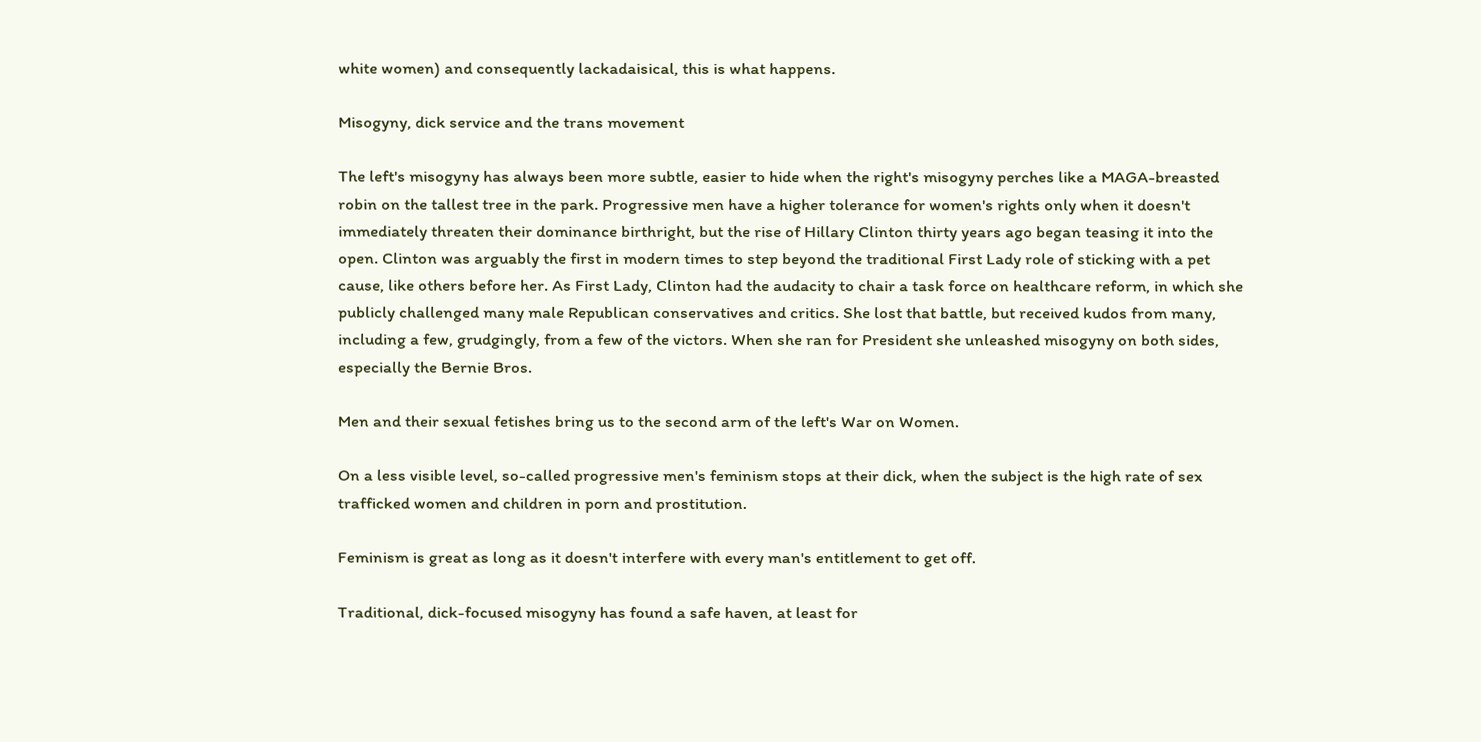white women) and consequently lackadaisical, this is what happens.

Misogyny, dick service and the trans movement

The left's misogyny has always been more subtle, easier to hide when the right's misogyny perches like a MAGA-breasted robin on the tallest tree in the park. Progressive men have a higher tolerance for women's rights only when it doesn't immediately threaten their dominance birthright, but the rise of Hillary Clinton thirty years ago began teasing it into the open. Clinton was arguably the first in modern times to step beyond the traditional First Lady role of sticking with a pet cause, like others before her. As First Lady, Clinton had the audacity to chair a task force on healthcare reform, in which she publicly challenged many male Republican conservatives and critics. She lost that battle, but received kudos from many, including a few, grudgingly, from a few of the victors. When she ran for President she unleashed misogyny on both sides, especially the Bernie Bros.

Men and their sexual fetishes bring us to the second arm of the left's War on Women.

On a less visible level, so-called progressive men's feminism stops at their dick, when the subject is the high rate of sex trafficked women and children in porn and prostitution.

Feminism is great as long as it doesn't interfere with every man's entitlement to get off.

Traditional, dick-focused misogyny has found a safe haven, at least for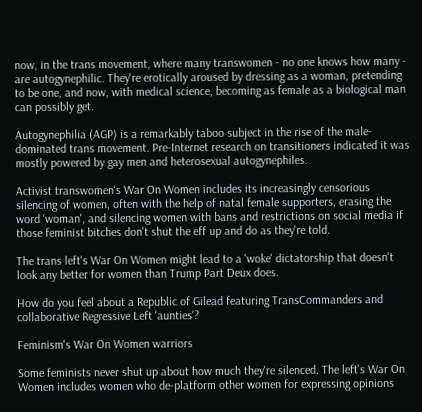now, in the trans movement, where many transwomen - no one knows how many - are autogynephilic. They're erotically aroused by dressing as a woman, pretending to be one, and now, with medical science, becoming as female as a biological man can possibly get.

Autogynephilia (AGP) is a remarkably taboo subject in the rise of the male-dominated trans movement. Pre-Internet research on transitioners indicated it was mostly powered by gay men and heterosexual autogynephiles.

Activist transwomen's War On Women includes its increasingly censorious silencing of women, often with the help of natal female supporters, erasing the word 'woman', and silencing women with bans and restrictions on social media if those feminist bitches don't shut the eff up and do as they're told.

The trans left's War On Women might lead to a 'woke' dictatorship that doesn't look any better for women than Trump Part Deux does.

How do you feel about a Republic of Gilead featuring TransCommanders and collaborative Regressive Left 'aunties'?

Feminism's War On Women warriors

Some feminists never shut up about how much they're silenced. The left's War On Women includes women who de-platform other women for expressing opinions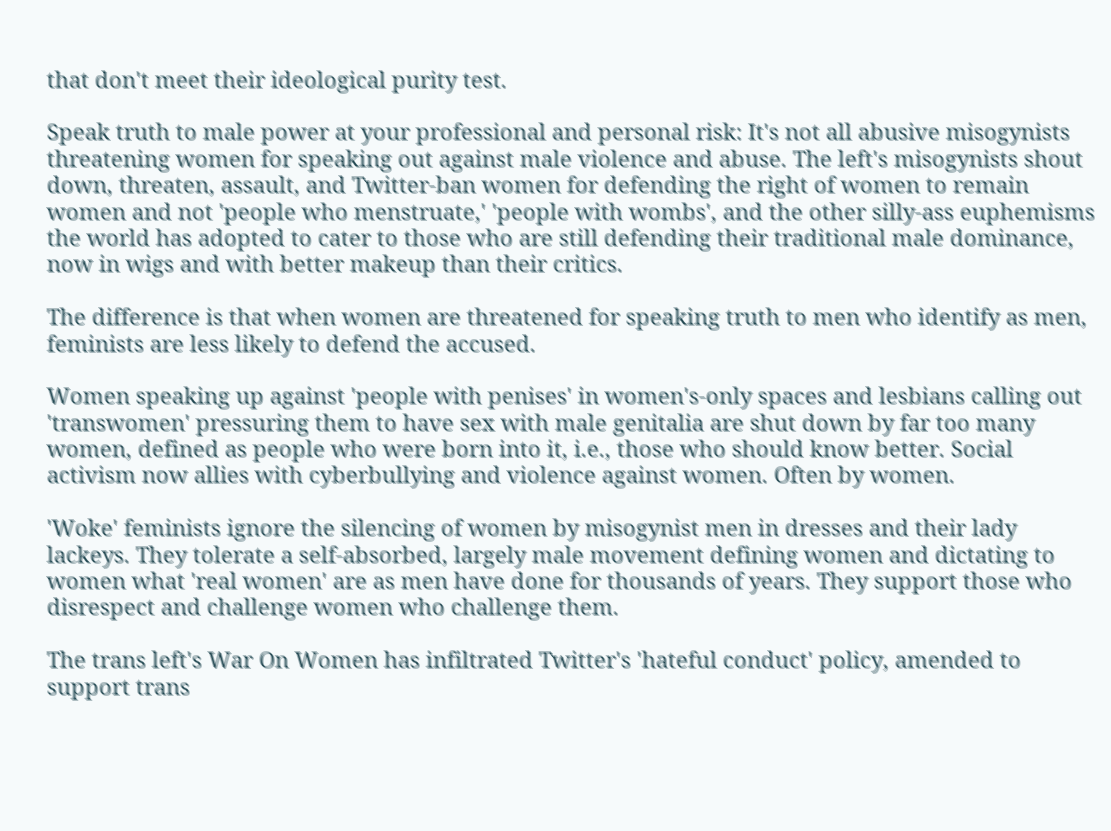that don't meet their ideological purity test.

Speak truth to male power at your professional and personal risk: It's not all abusive misogynists threatening women for speaking out against male violence and abuse. The left's misogynists shout down, threaten, assault, and Twitter-ban women for defending the right of women to remain women and not 'people who menstruate,' 'people with wombs', and the other silly-ass euphemisms the world has adopted to cater to those who are still defending their traditional male dominance, now in wigs and with better makeup than their critics.

The difference is that when women are threatened for speaking truth to men who identify as men, feminists are less likely to defend the accused.

Women speaking up against 'people with penises' in women's-only spaces and lesbians calling out 'transwomen' pressuring them to have sex with male genitalia are shut down by far too many women, defined as people who were born into it, i.e., those who should know better. Social activism now allies with cyberbullying and violence against women. Often by women.

'Woke' feminists ignore the silencing of women by misogynist men in dresses and their lady lackeys. They tolerate a self-absorbed, largely male movement defining women and dictating to women what 'real women' are as men have done for thousands of years. They support those who disrespect and challenge women who challenge them.

The trans left's War On Women has infiltrated Twitter's 'hateful conduct' policy, amended to support trans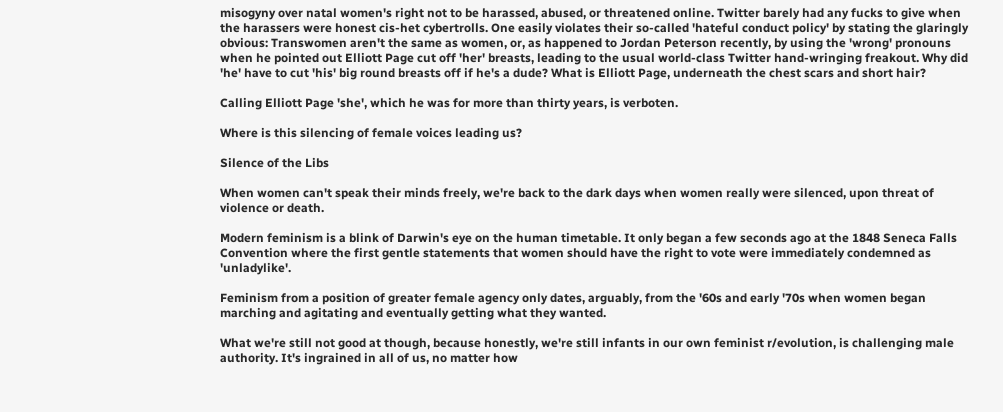misogyny over natal women's right not to be harassed, abused, or threatened online. Twitter barely had any fucks to give when the harassers were honest cis-het cybertrolls. One easily violates their so-called 'hateful conduct policy' by stating the glaringly obvious: Transwomen aren't the same as women, or, as happened to Jordan Peterson recently, by using the 'wrong' pronouns when he pointed out Elliott Page cut off 'her' breasts, leading to the usual world-class Twitter hand-wringing freakout. Why did 'he' have to cut 'his' big round breasts off if he's a dude? What is Elliott Page, underneath the chest scars and short hair?

Calling Elliott Page 'she', which he was for more than thirty years, is verboten.

Where is this silencing of female voices leading us?

Silence of the Libs

When women can't speak their minds freely, we're back to the dark days when women really were silenced, upon threat of violence or death.

Modern feminism is a blink of Darwin's eye on the human timetable. It only began a few seconds ago at the 1848 Seneca Falls Convention where the first gentle statements that women should have the right to vote were immediately condemned as 'unladylike'.

Feminism from a position of greater female agency only dates, arguably, from the '60s and early '70s when women began marching and agitating and eventually getting what they wanted.

What we're still not good at though, because honestly, we're still infants in our own feminist r/evolution, is challenging male authority. It's ingrained in all of us, no matter how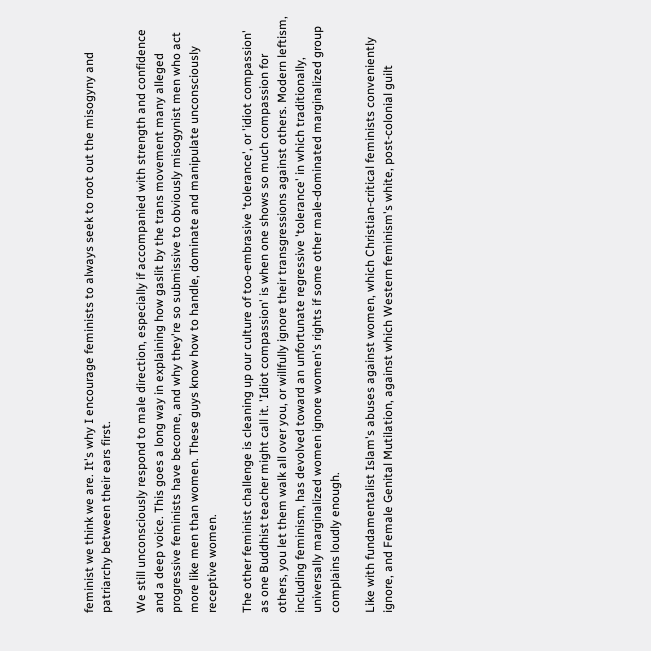feminist we think we are. It's why I encourage feminists to always seek to root out the misogyny and patriarchy between their ears first.

We still unconsciously respond to male direction, especially if accompanied with strength and confidence and a deep voice. This goes a long way in explaining how gaslit by the trans movement many alleged progressive feminists have become, and why they're so submissive to obviously misogynist men who act more like men than women. These guys know how to handle, dominate and manipulate unconsciously receptive women.

The other feminist challenge is cleaning up our culture of too-embrasive 'tolerance', or 'idiot compassion' as one Buddhist teacher might call it. 'Idiot compassion' is when one shows so much compassion for others, you let them walk all over you, or willfully ignore their transgressions against others. Modern leftism, including feminism, has devolved toward an unfortunate regressive 'tolerance' in which traditionally, universally marginalized women ignore women's rights if some other male-dominated marginalized group complains loudly enough.

Like with fundamentalist Islam's abuses against women, which Christian-critical feminists conveniently ignore, and Female Genital Mutilation, against which Western feminism's white, post-colonial guilt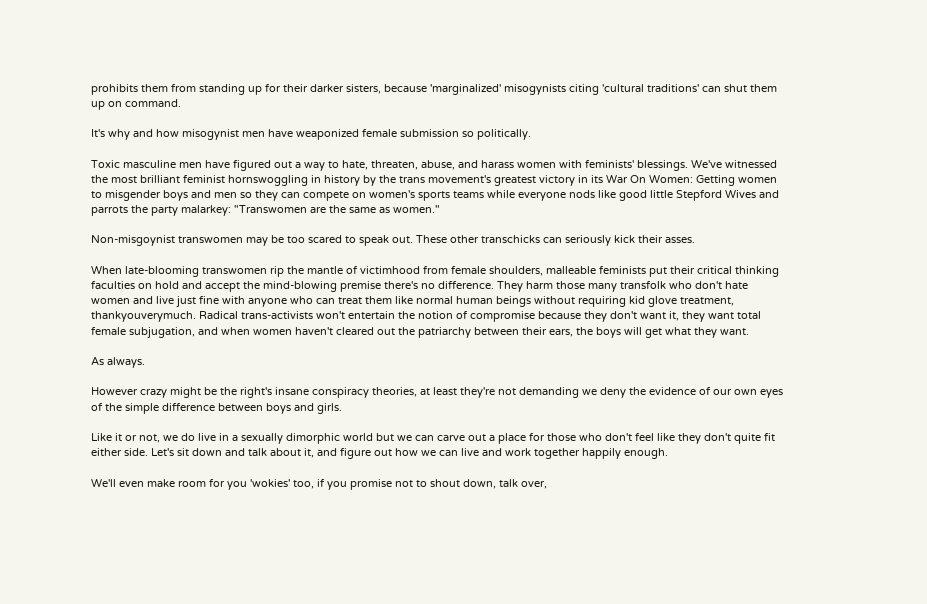prohibits them from standing up for their darker sisters, because 'marginalized' misogynists citing 'cultural traditions' can shut them up on command.

It's why and how misogynist men have weaponized female submission so politically.

Toxic masculine men have figured out a way to hate, threaten, abuse, and harass women with feminists' blessings. We've witnessed the most brilliant feminist hornswoggling in history by the trans movement's greatest victory in its War On Women: Getting women to misgender boys and men so they can compete on women's sports teams while everyone nods like good little Stepford Wives and parrots the party malarkey: "Transwomen are the same as women."

Non-misgoynist transwomen may be too scared to speak out. These other transchicks can seriously kick their asses.

When late-blooming transwomen rip the mantle of victimhood from female shoulders, malleable feminists put their critical thinking faculties on hold and accept the mind-blowing premise there's no difference. They harm those many transfolk who don't hate women and live just fine with anyone who can treat them like normal human beings without requiring kid glove treatment, thankyouverymuch. Radical trans-activists won't entertain the notion of compromise because they don't want it, they want total female subjugation, and when women haven't cleared out the patriarchy between their ears, the boys will get what they want.

As always.

However crazy might be the right's insane conspiracy theories, at least they're not demanding we deny the evidence of our own eyes of the simple difference between boys and girls.

Like it or not, we do live in a sexually dimorphic world but we can carve out a place for those who don't feel like they don't quite fit either side. Let's sit down and talk about it, and figure out how we can live and work together happily enough.

We'll even make room for you 'wokies' too, if you promise not to shout down, talk over,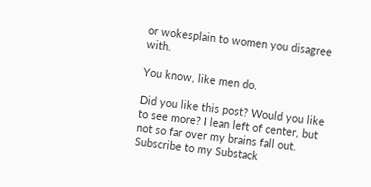or wokesplain to women you disagree with.

You know, like men do.

Did you like this post? Would you like to see more? I lean left of center, but not so far over my brains fall out. Subscribe to my Substack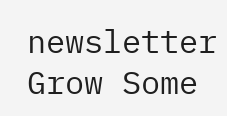newsletter Grow Some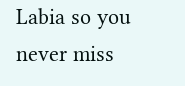Labia so you never miss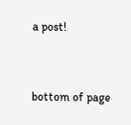a post!




bottom of page